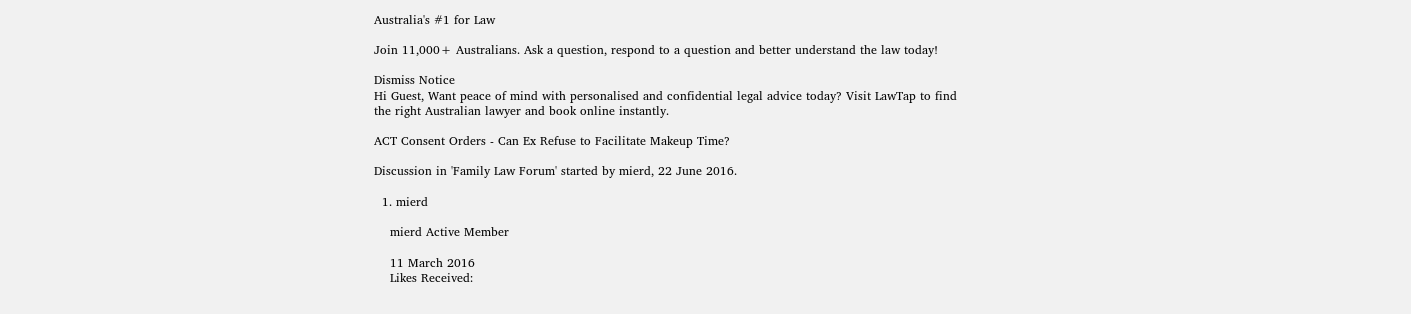Australia's #1 for Law

Join 11,000+ Australians. Ask a question, respond to a question and better understand the law today!

Dismiss Notice
Hi Guest, Want peace of mind with personalised and confidential legal advice today? Visit LawTap to find the right Australian lawyer and book online instantly.

ACT Consent Orders - Can Ex Refuse to Facilitate Makeup Time?

Discussion in 'Family Law Forum' started by mierd, 22 June 2016.

  1. mierd

    mierd Active Member

    11 March 2016
    Likes Received: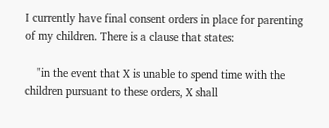I currently have final consent orders in place for parenting of my children. There is a clause that states:

    "in the event that X is unable to spend time with the children pursuant to these orders, X shall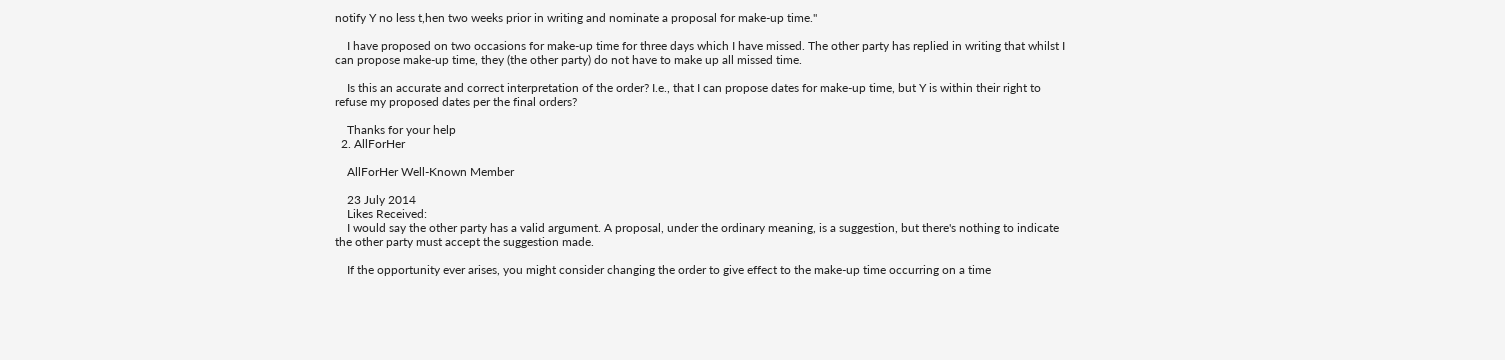notify Y no less t,hen two weeks prior in writing and nominate a proposal for make-up time."

    I have proposed on two occasions for make-up time for three days which I have missed. The other party has replied in writing that whilst I can propose make-up time, they (the other party) do not have to make up all missed time.

    Is this an accurate and correct interpretation of the order? I.e., that I can propose dates for make-up time, but Y is within their right to refuse my proposed dates per the final orders?

    Thanks for your help
  2. AllForHer

    AllForHer Well-Known Member

    23 July 2014
    Likes Received:
    I would say the other party has a valid argument. A proposal, under the ordinary meaning, is a suggestion, but there's nothing to indicate the other party must accept the suggestion made.

    If the opportunity ever arises, you might consider changing the order to give effect to the make-up time occurring on a time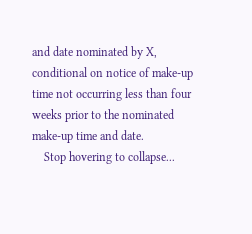and date nominated by X, conditional on notice of make-up time not occurring less than four weeks prior to the nominated make-up time and date.
    Stop hovering to collapse...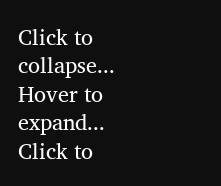Click to collapse... Hover to expand... Click to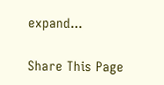expand...

Share This Page